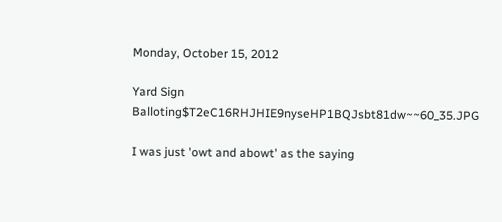Monday, October 15, 2012

Yard Sign Balloting$T2eC16RHJHIE9nyseHP1BQJsbt81dw~~60_35.JPG

I was just 'owt and abowt' as the saying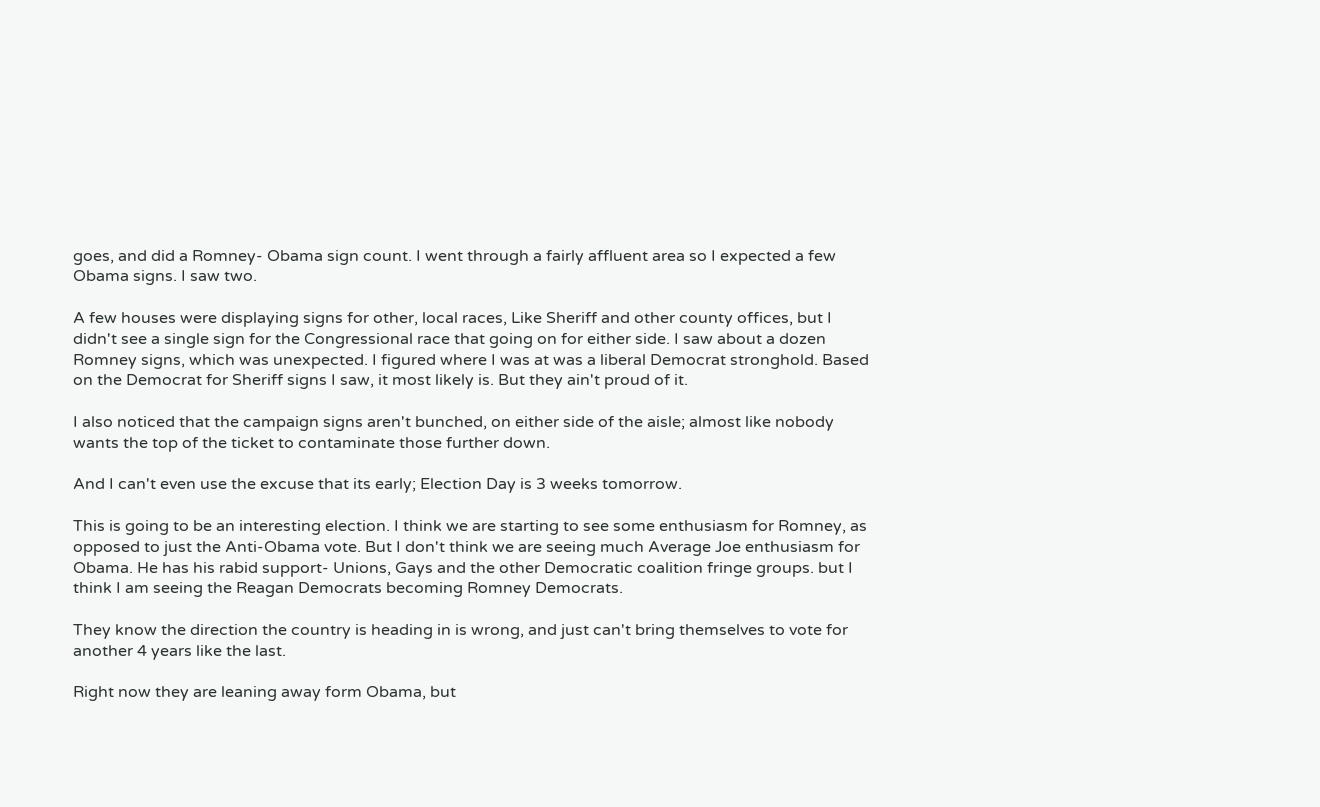goes, and did a Romney- Obama sign count. I went through a fairly affluent area so I expected a few Obama signs. I saw two.

A few houses were displaying signs for other, local races, Like Sheriff and other county offices, but I didn't see a single sign for the Congressional race that going on for either side. I saw about a dozen Romney signs, which was unexpected. I figured where I was at was a liberal Democrat stronghold. Based on the Democrat for Sheriff signs I saw, it most likely is. But they ain't proud of it.

I also noticed that the campaign signs aren't bunched, on either side of the aisle; almost like nobody wants the top of the ticket to contaminate those further down.

And I can't even use the excuse that its early; Election Day is 3 weeks tomorrow.

This is going to be an interesting election. I think we are starting to see some enthusiasm for Romney, as opposed to just the Anti-Obama vote. But I don't think we are seeing much Average Joe enthusiasm for Obama. He has his rabid support- Unions, Gays and the other Democratic coalition fringe groups. but I think I am seeing the Reagan Democrats becoming Romney Democrats.

They know the direction the country is heading in is wrong, and just can't bring themselves to vote for another 4 years like the last.

Right now they are leaning away form Obama, but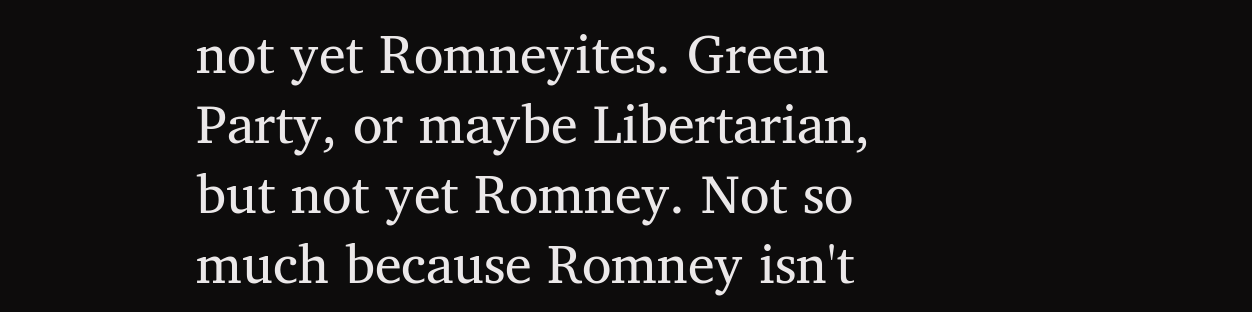not yet Romneyites. Green Party, or maybe Libertarian, but not yet Romney. Not so much because Romney isn't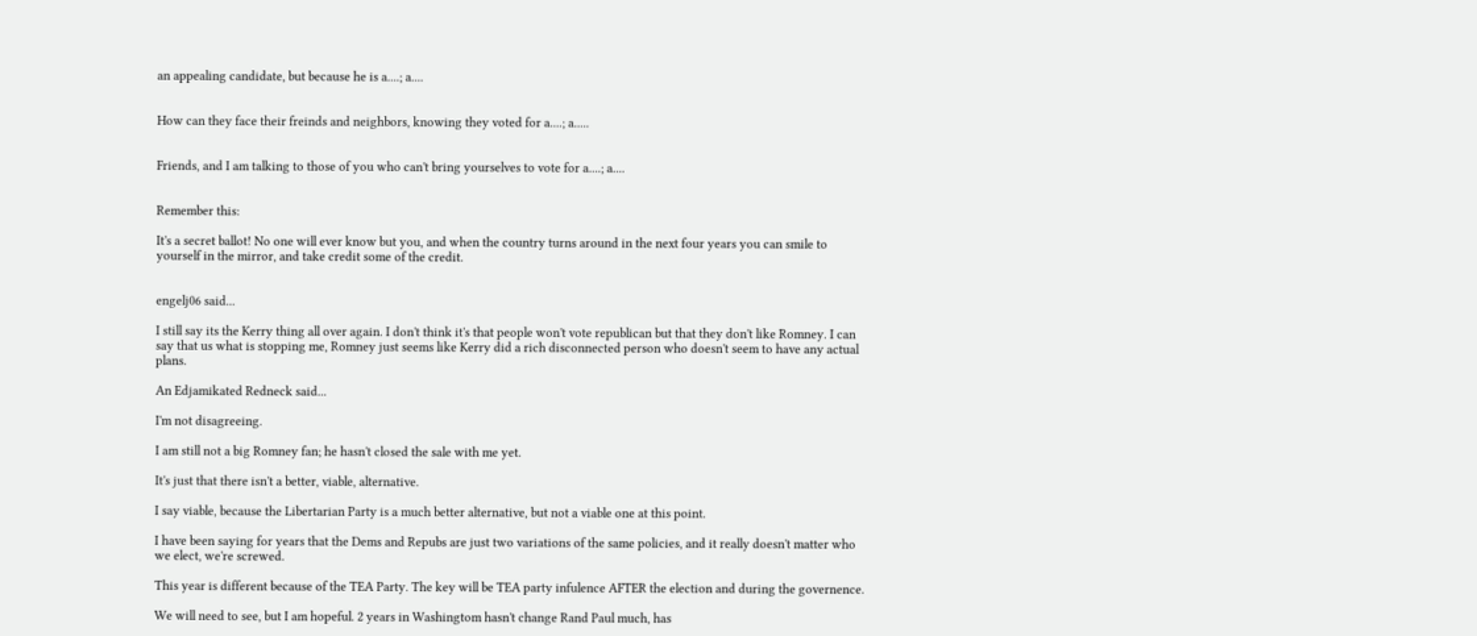an appealing candidate, but because he is a....; a....


How can they face their freinds and neighbors, knowing they voted for a....; a.....


Friends, and I am talking to those of you who can't bring yourselves to vote for a....; a....


Remember this:

It's a secret ballot! No one will ever know but you, and when the country turns around in the next four years you can smile to yourself in the mirror, and take credit some of the credit.


engelj06 said...

I still say its the Kerry thing all over again. I don't think it's that people won't vote republican but that they don't like Romney. I can say that us what is stopping me, Romney just seems like Kerry did a rich disconnected person who doesn't seem to have any actual plans.

An Edjamikated Redneck said...

I'm not disagreeing.

I am still not a big Romney fan; he hasn't closed the sale with me yet.

It's just that there isn't a better, viable, alternative.

I say viable, because the Libertarian Party is a much better alternative, but not a viable one at this point.

I have been saying for years that the Dems and Repubs are just two variations of the same policies, and it really doesn't matter who we elect, we're screwed.

This year is different because of the TEA Party. The key will be TEA party infulence AFTER the election and during the governence.

We will need to see, but I am hopeful. 2 years in Washingtom hasn't change Rand Paul much, has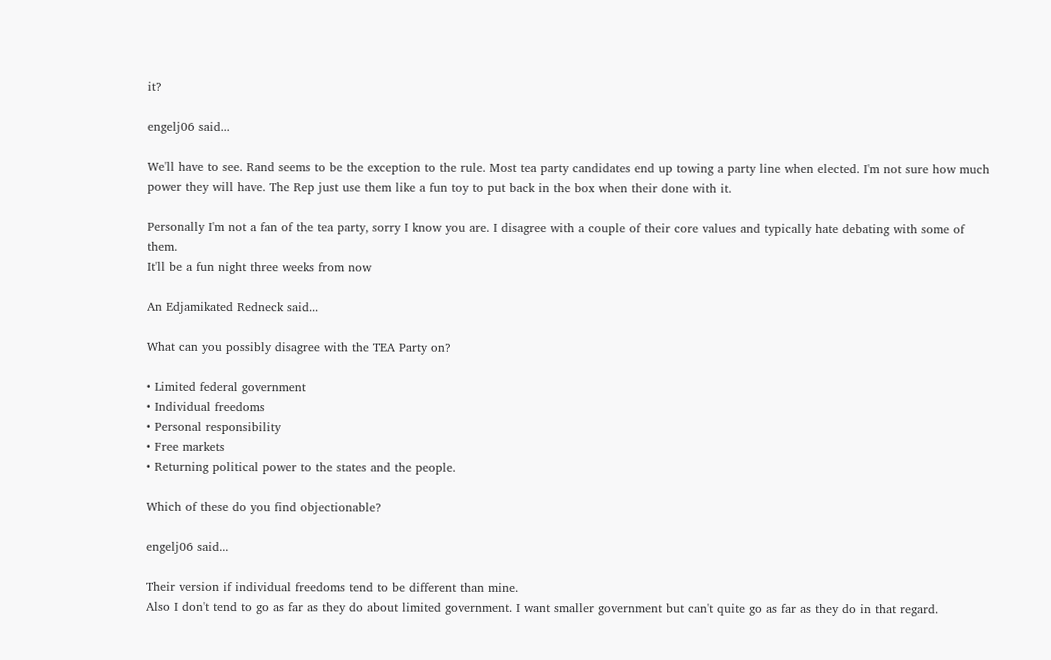it?

engelj06 said...

We'll have to see. Rand seems to be the exception to the rule. Most tea party candidates end up towing a party line when elected. I'm not sure how much power they will have. The Rep just use them like a fun toy to put back in the box when their done with it.

Personally I'm not a fan of the tea party, sorry I know you are. I disagree with a couple of their core values and typically hate debating with some of them.
It'll be a fun night three weeks from now

An Edjamikated Redneck said...

What can you possibly disagree with the TEA Party on?

• Limited federal government
• Individual freedoms
• Personal responsibility
• Free markets
• Returning political power to the states and the people.

Which of these do you find objectionable?

engelj06 said...

Their version if individual freedoms tend to be different than mine.
Also I don't tend to go as far as they do about limited government. I want smaller government but can't quite go as far as they do in that regard.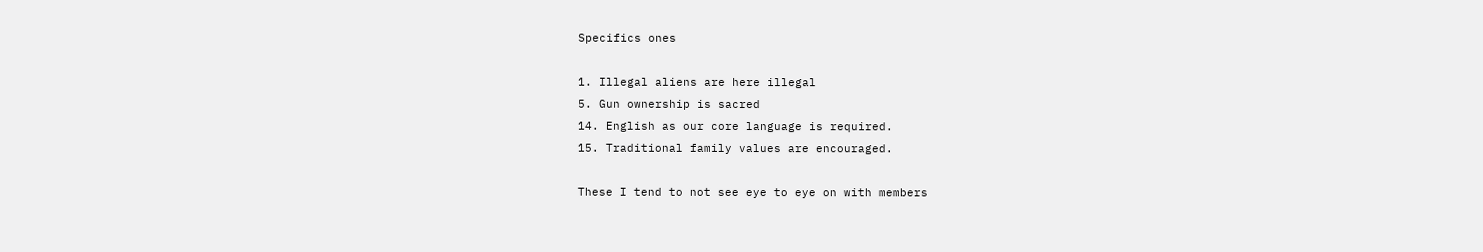Specifics ones

1. Illegal aliens are here illegal
5. Gun ownership is sacred
14. English as our core language is required.
15. Traditional family values are encouraged.

These I tend to not see eye to eye on with members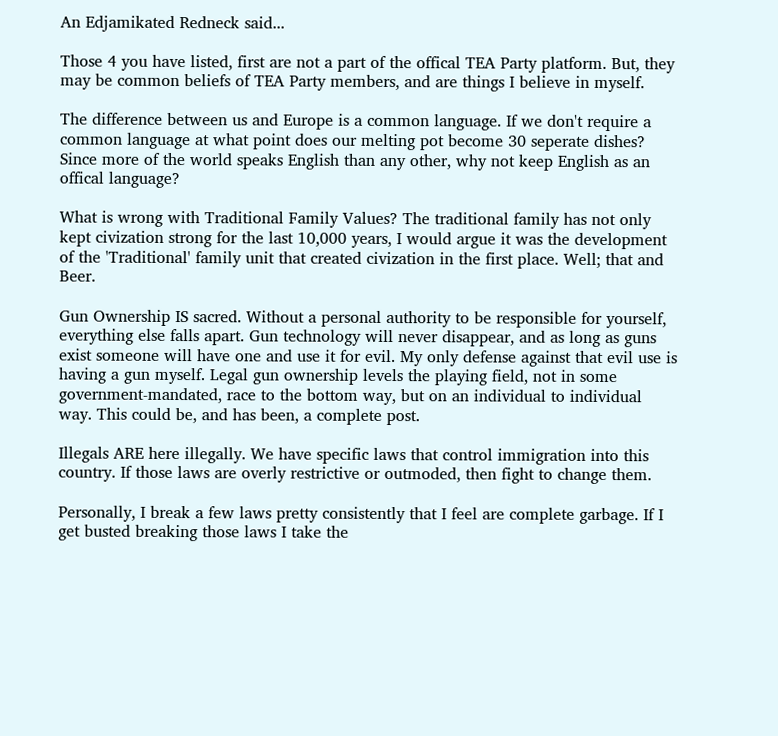An Edjamikated Redneck said...

Those 4 you have listed, first are not a part of the offical TEA Party platform. But, they may be common beliefs of TEA Party members, and are things I believe in myself.

The difference between us and Europe is a common language. If we don't require a common language at what point does our melting pot become 30 seperate dishes? Since more of the world speaks English than any other, why not keep English as an offical language?

What is wrong with Traditional Family Values? The traditional family has not only kept civization strong for the last 10,000 years, I would argue it was the development of the 'Traditional' family unit that created civization in the first place. Well; that and Beer.

Gun Ownership IS sacred. Without a personal authority to be responsible for yourself, everything else falls apart. Gun technology will never disappear, and as long as guns exist someone will have one and use it for evil. My only defense against that evil use is having a gun myself. Legal gun ownership levels the playing field, not in some government-mandated, race to the bottom way, but on an individual to individual way. This could be, and has been, a complete post.

Illegals ARE here illegally. We have specific laws that control immigration into this country. If those laws are overly restrictive or outmoded, then fight to change them.

Personally, I break a few laws pretty consistently that I feel are complete garbage. If I get busted breaking those laws I take the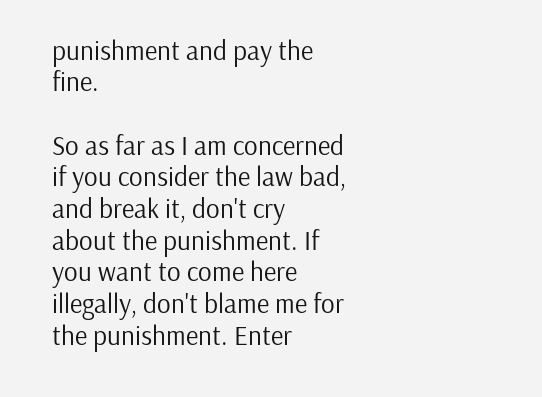punishment and pay the fine.

So as far as I am concerned if you consider the law bad, and break it, don't cry about the punishment. If you want to come here illegally, don't blame me for the punishment. Enter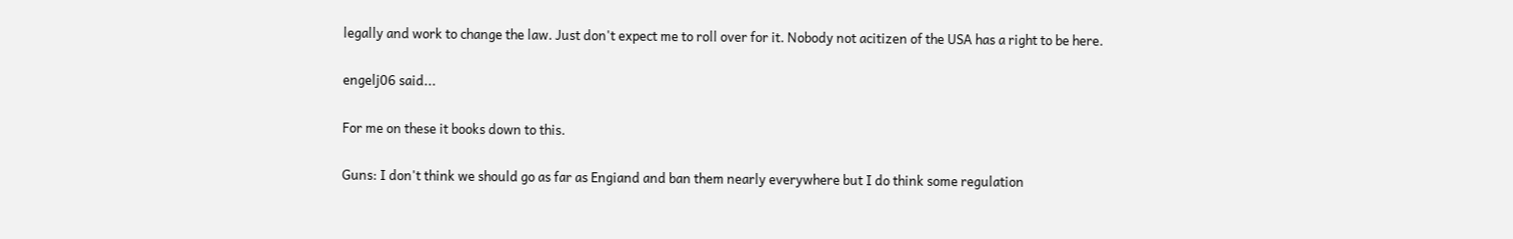legally and work to change the law. Just don't expect me to roll over for it. Nobody not acitizen of the USA has a right to be here.

engelj06 said...

For me on these it books down to this.

Guns: I don't think we should go as far as Engiand and ban them nearly everywhere but I do think some regulation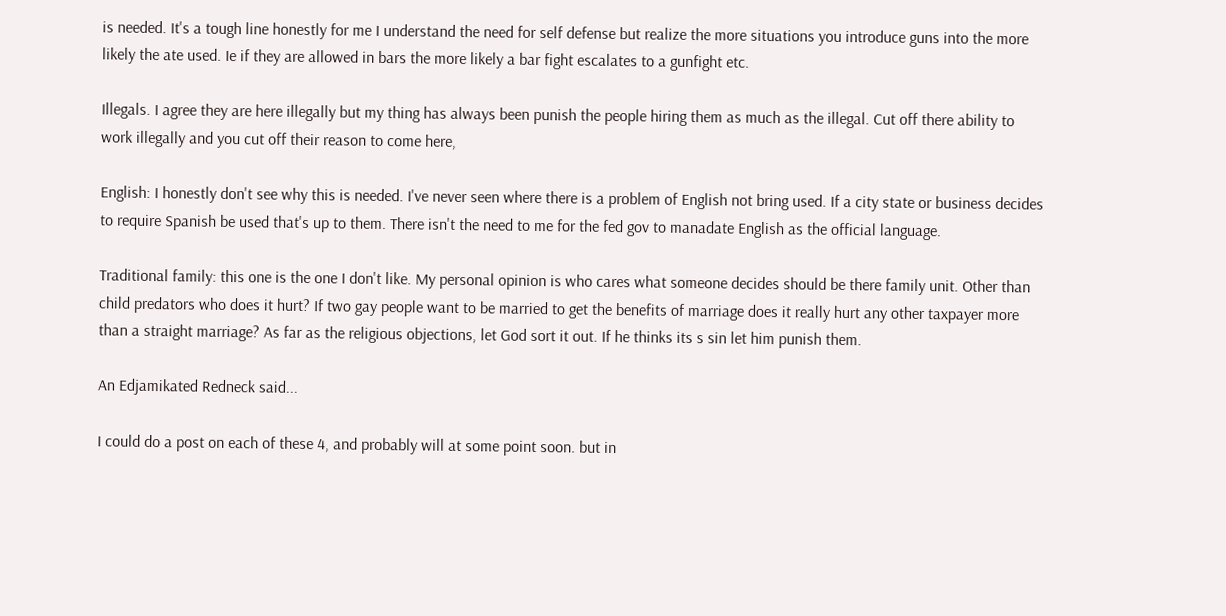is needed. It's a tough line honestly for me I understand the need for self defense but realize the more situations you introduce guns into the more likely the ate used. Ie if they are allowed in bars the more likely a bar fight escalates to a gunfight etc.

Illegals. I agree they are here illegally but my thing has always been punish the people hiring them as much as the illegal. Cut off there ability to work illegally and you cut off their reason to come here,

English: I honestly don't see why this is needed. I've never seen where there is a problem of English not bring used. If a city state or business decides to require Spanish be used that's up to them. There isn't the need to me for the fed gov to manadate English as the official language.

Traditional family: this one is the one I don't like. My personal opinion is who cares what someone decides should be there family unit. Other than child predators who does it hurt? If two gay people want to be married to get the benefits of marriage does it really hurt any other taxpayer more than a straight marriage? As far as the religious objections, let God sort it out. If he thinks its s sin let him punish them.

An Edjamikated Redneck said...

I could do a post on each of these 4, and probably will at some point soon. but in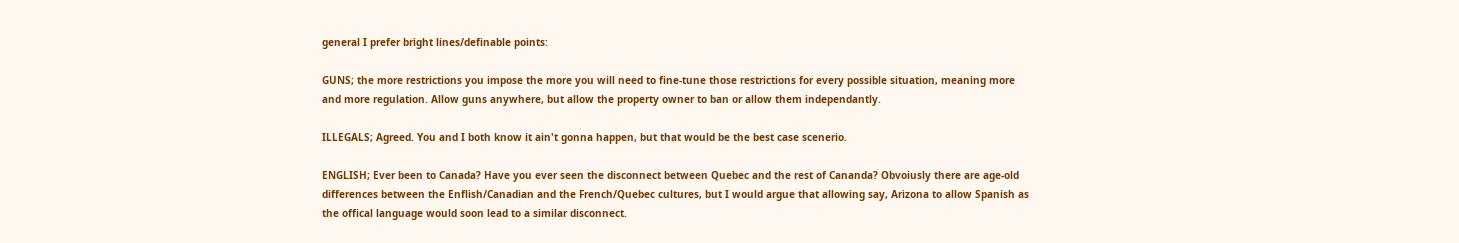general I prefer bright lines/definable points:

GUNS; the more restrictions you impose the more you will need to fine-tune those restrictions for every possible situation, meaning more and more regulation. Allow guns anywhere, but allow the property owner to ban or allow them independantly.

ILLEGALS; Agreed. You and I both know it ain't gonna happen, but that would be the best case scenerio.

ENGLISH; Ever been to Canada? Have you ever seen the disconnect between Quebec and the rest of Cananda? Obvoiusly there are age-old differences between the Enflish/Canadian and the French/Quebec cultures, but I would argue that allowing say, Arizona to allow Spanish as the offical language would soon lead to a similar disconnect.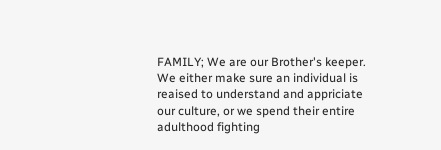FAMILY; We are our Brother's keeper. We either make sure an individual is reaised to understand and appriciate our culture, or we spend their entire adulthood fighting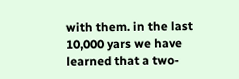with them. in the last 10,000 yars we have learned that a two-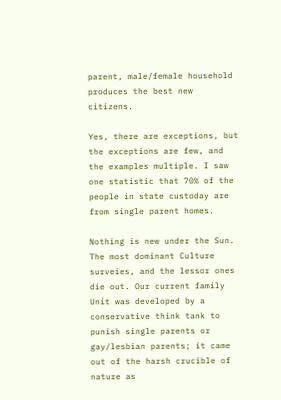parent, male/female household produces the best new citizens.

Yes, there are exceptions, but the exceptions are few, and the examples multiple. I saw one statistic that 70% of the people in state custoday are from single parent homes.

Nothing is new under the Sun. The most dominant Culture surveies, and the lessor ones die out. Our current family Unit was developed by a conservative think tank to punish single parents or gay/lesbian parents; it came out of the harsh crucible of nature as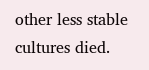other less stable cultures died.